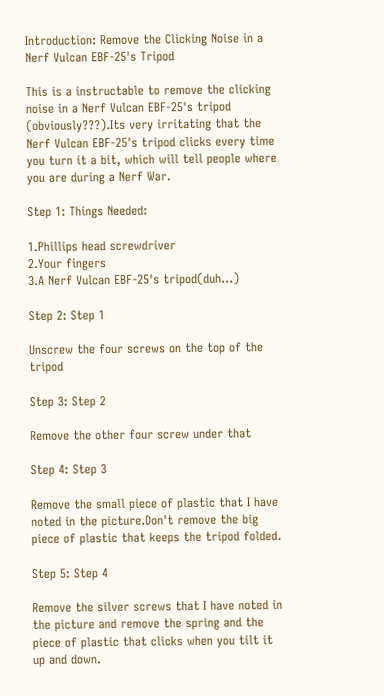Introduction: Remove the Clicking Noise in a Nerf Vulcan EBF-25's Tripod

This is a instructable to remove the clicking noise in a Nerf Vulcan EBF-25's tripod (obviously???).Its very irritating that the Nerf Vulcan EBF-25's tripod clicks every time you turn it a bit, which will tell people where you are during a Nerf War.

Step 1: Things Needed:

1.Phillips head screwdriver
2.Your fingers
3.A Nerf Vulcan EBF-25's tripod(duh...)

Step 2: Step 1

Unscrew the four screws on the top of the tripod

Step 3: Step 2

Remove the other four screw under that

Step 4: Step 3

Remove the small piece of plastic that I have noted in the picture.Don't remove the big piece of plastic that keeps the tripod folded.

Step 5: Step 4

Remove the silver screws that I have noted in the picture and remove the spring and the piece of plastic that clicks when you tilt it up and down.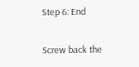Step 6: End

Screw back the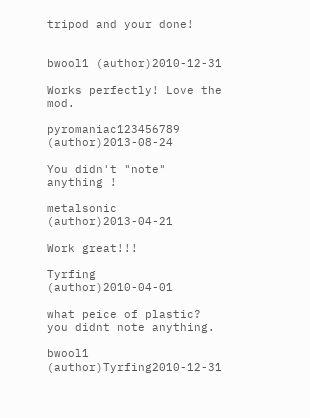tripod and your done!


bwool1 (author)2010-12-31

Works perfectly! Love the mod.

pyromaniac123456789 (author)2013-08-24

You didn't "note" anything !

metalsonic (author)2013-04-21

Work great!!!

Tyrfing (author)2010-04-01

what peice of plastic? you didnt note anything.

bwool1 (author)Tyrfing2010-12-31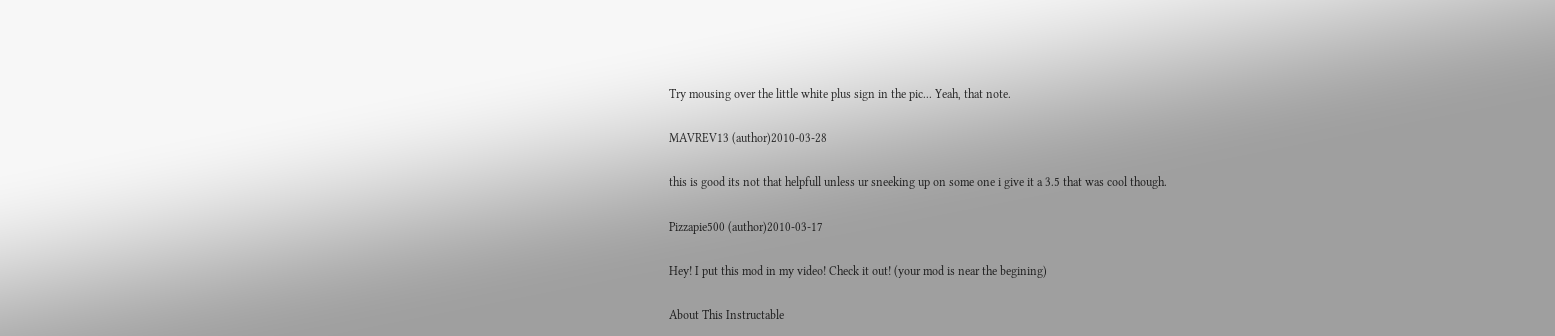Try mousing over the little white plus sign in the pic... Yeah, that note.

MAVREV13 (author)2010-03-28

this is good its not that helpfull unless ur sneeking up on some one i give it a 3.5 that was cool though.

Pizzapie500 (author)2010-03-17

Hey! I put this mod in my video! Check it out! (your mod is near the begining)

About This Instructable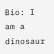Bio: I am a dinosaur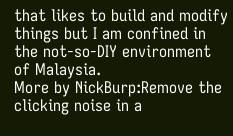that likes to build and modify things but I am confined in the not-so-DIY environment of Malaysia.
More by NickBurp:Remove the clicking noise in a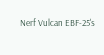Nerf Vulcan EBF-25's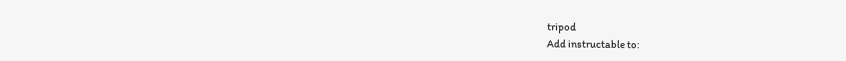tripod
Add instructable to: